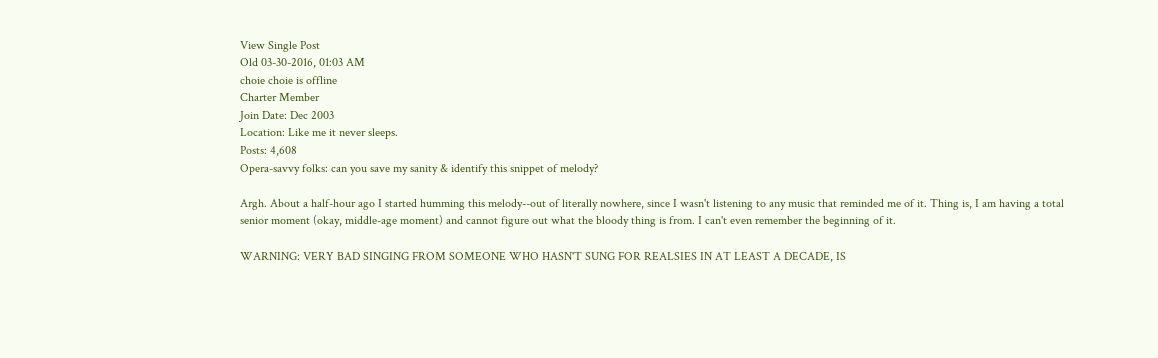View Single Post
Old 03-30-2016, 01:03 AM
choie choie is offline
Charter Member
Join Date: Dec 2003
Location: Like me it never sleeps.
Posts: 4,608
Opera-savvy folks: can you save my sanity & identify this snippet of melody?

Argh. About a half-hour ago I started humming this melody--out of literally nowhere, since I wasn't listening to any music that reminded me of it. Thing is, I am having a total senior moment (okay, middle-age moment) and cannot figure out what the bloody thing is from. I can't even remember the beginning of it.

WARNING: VERY BAD SINGING FROM SOMEONE WHO HASN'T SUNG FOR REALSIES IN AT LEAST A DECADE, IS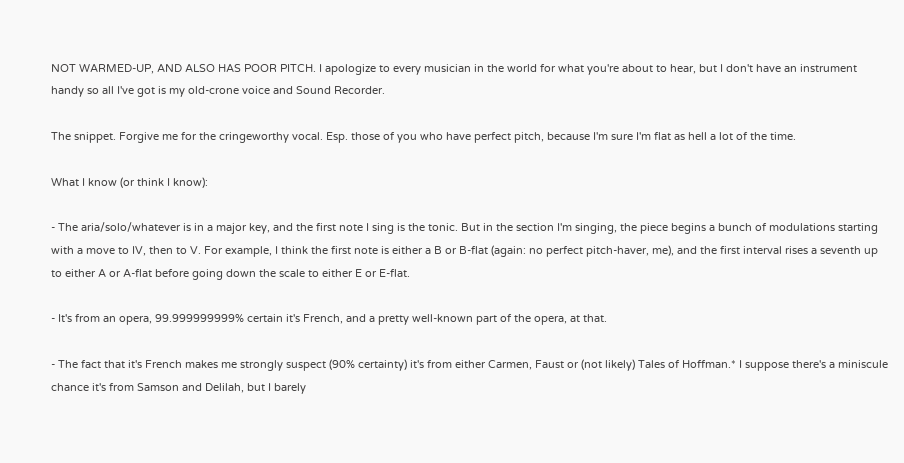NOT WARMED-UP, AND ALSO HAS POOR PITCH. I apologize to every musician in the world for what you're about to hear, but I don't have an instrument handy so all I've got is my old-crone voice and Sound Recorder.

The snippet. Forgive me for the cringeworthy vocal. Esp. those of you who have perfect pitch, because I'm sure I'm flat as hell a lot of the time.

What I know (or think I know):

- The aria/solo/whatever is in a major key, and the first note I sing is the tonic. But in the section I'm singing, the piece begins a bunch of modulations starting with a move to IV, then to V. For example, I think the first note is either a B or B-flat (again: no perfect pitch-haver, me), and the first interval rises a seventh up to either A or A-flat before going down the scale to either E or E-flat.

- It's from an opera, 99.999999999% certain it's French, and a pretty well-known part of the opera, at that.

- The fact that it's French makes me strongly suspect (90% certainty) it's from either Carmen, Faust or (not likely) Tales of Hoffman.* I suppose there's a miniscule chance it's from Samson and Delilah, but I barely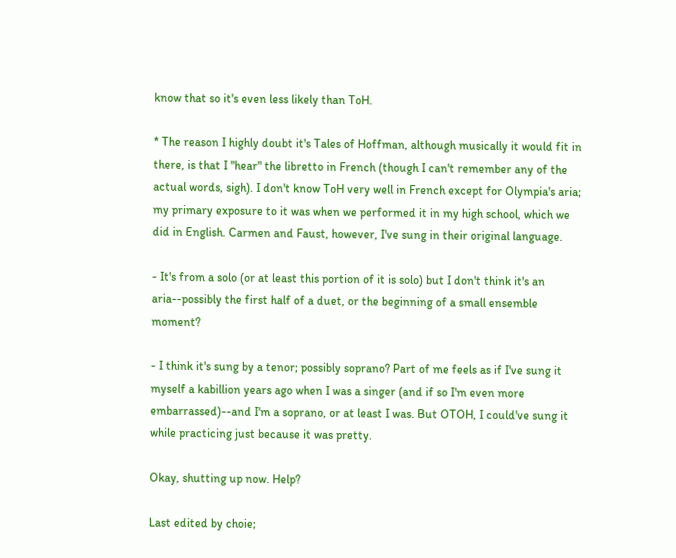know that so it's even less likely than ToH.

* The reason I highly doubt it's Tales of Hoffman, although musically it would fit in there, is that I "hear" the libretto in French (though I can't remember any of the actual words, sigh). I don't know ToH very well in French except for Olympia's aria; my primary exposure to it was when we performed it in my high school, which we did in English. Carmen and Faust, however, I've sung in their original language.

- It's from a solo (or at least this portion of it is solo) but I don't think it's an aria--possibly the first half of a duet, or the beginning of a small ensemble moment?

- I think it's sung by a tenor; possibly soprano? Part of me feels as if I've sung it myself a kabillion years ago when I was a singer (and if so I'm even more embarrassed)--and I'm a soprano, or at least I was. But OTOH, I could've sung it while practicing just because it was pretty.

Okay, shutting up now. Help?

Last edited by choie;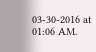03-30-2016 at 01:06 AM.